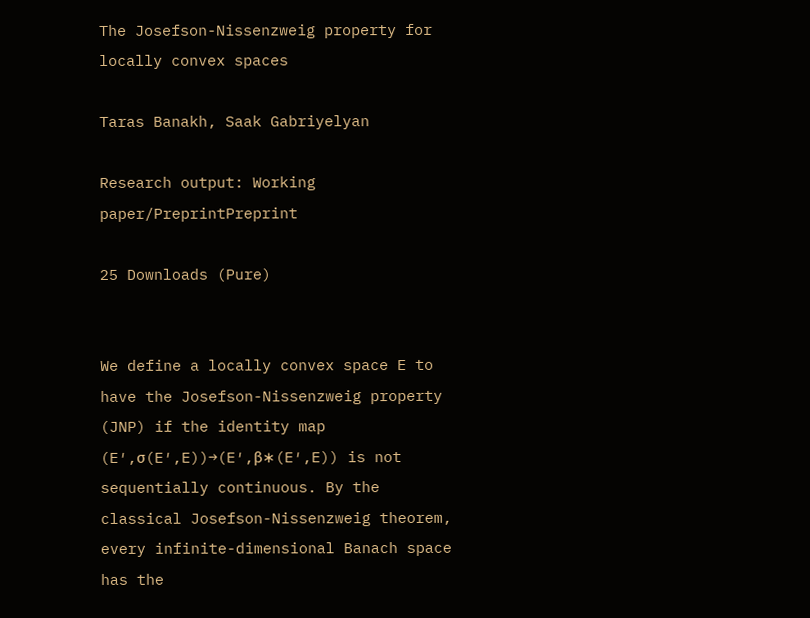The Josefson-Nissenzweig property for locally convex spaces

Taras Banakh, Saak Gabriyelyan

Research output: Working paper/PreprintPreprint

25 Downloads (Pure)


We define a locally convex space E to have the Josefson-Nissenzweig property (JNP) if the identity map (E′,σ(E′,E))→(E′,β∗(E′,E)) is not sequentially continuous. By the classical Josefson-Nissenzweig theorem, every infinite-dimensional Banach space has the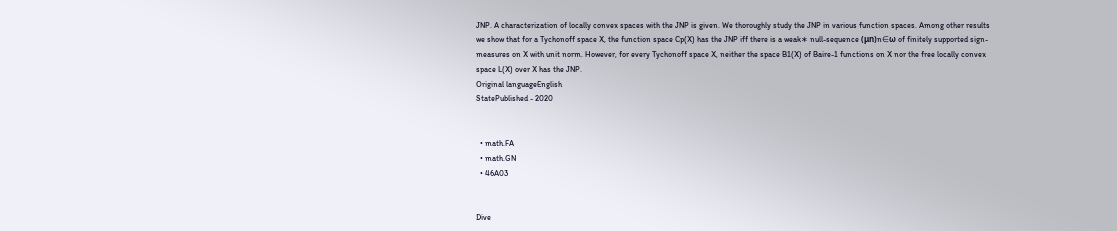JNP. A characterization of locally convex spaces with the JNP is given. We thoroughly study the JNP in various function spaces. Among other results we show that for a Tychonoff space X, the function space Cp(X) has the JNP iff there is a weak∗ null-sequence (μn)n∈ω of finitely supported sign-measures on X with unit norm. However, for every Tychonoff space X, neither the space B1(X) of Baire-1 functions on X nor the free locally convex space L(X) over X has the JNP.
Original languageEnglish
StatePublished - 2020


  • math.FA
  • math.GN
  • 46A03


Dive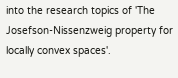into the research topics of 'The Josefson-Nissenzweig property for locally convex spaces'.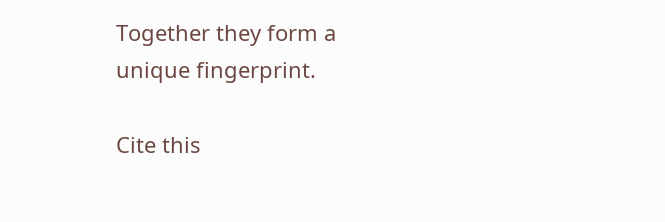Together they form a unique fingerprint.

Cite this